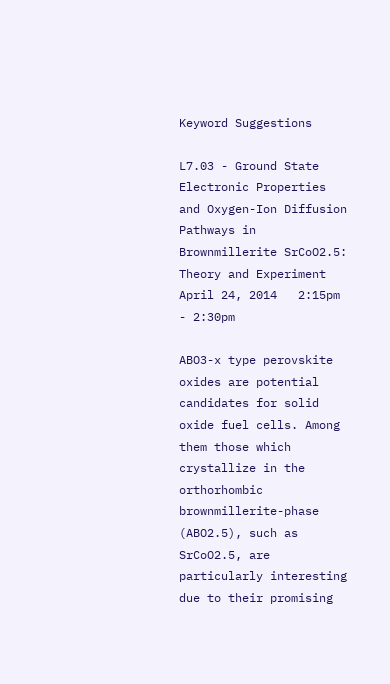Keyword Suggestions

L7.03 - Ground State Electronic Properties and Oxygen-Ion Diffusion Pathways in Brownmillerite SrCoO2.5: Theory and Experiment
April 24, 2014   2:15pm - 2:30pm

ABO3-x type perovskite oxides are potential candidates for solid oxide fuel cells. Among them those which crystallize in the orthorhombic brownmillerite-phase (ABO2.5), such as SrCoO2.5, are particularly interesting due to their promising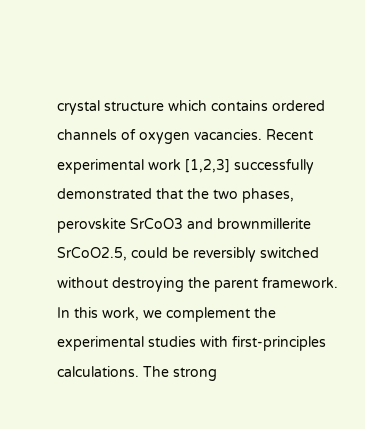crystal structure which contains ordered channels of oxygen vacancies. Recent experimental work [1,2,3] successfully demonstrated that the two phases, perovskite SrCoO3 and brownmillerite SrCoO2.5, could be reversibly switched without destroying the parent framework. In this work, we complement the experimental studies with first-principles calculations. The strong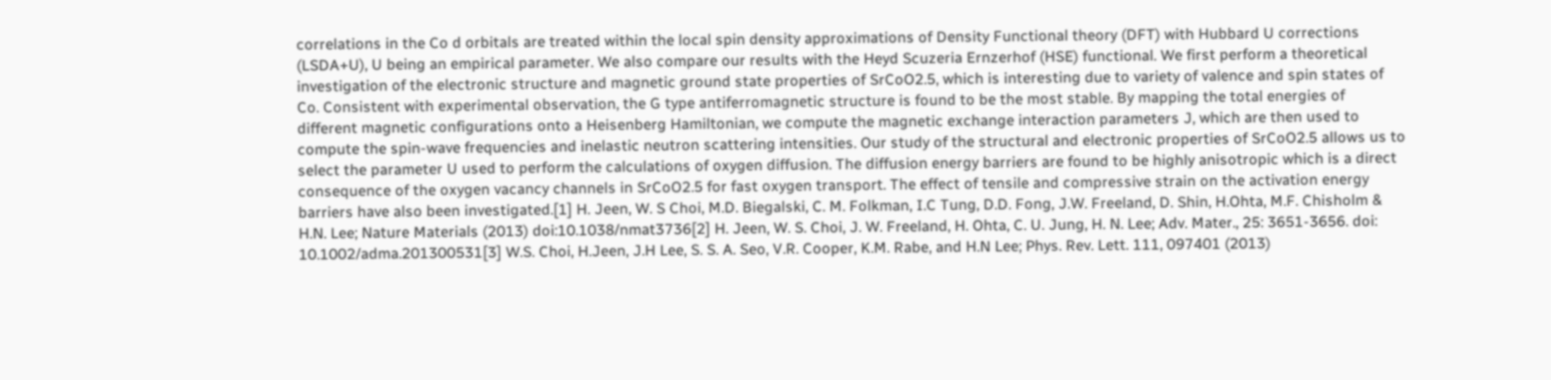correlations in the Co d orbitals are treated within the local spin density approximations of Density Functional theory (DFT) with Hubbard U corrections (LSDA+U), U being an empirical parameter. We also compare our results with the Heyd Scuzeria Ernzerhof (HSE) functional. We first perform a theoretical investigation of the electronic structure and magnetic ground state properties of SrCoO2.5, which is interesting due to variety of valence and spin states of Co. Consistent with experimental observation, the G type antiferromagnetic structure is found to be the most stable. By mapping the total energies of different magnetic configurations onto a Heisenberg Hamiltonian, we compute the magnetic exchange interaction parameters J, which are then used to compute the spin-wave frequencies and inelastic neutron scattering intensities. Our study of the structural and electronic properties of SrCoO2.5 allows us to select the parameter U used to perform the calculations of oxygen diffusion. The diffusion energy barriers are found to be highly anisotropic which is a direct consequence of the oxygen vacancy channels in SrCoO2.5 for fast oxygen transport. The effect of tensile and compressive strain on the activation energy barriers have also been investigated.[1] H. Jeen, W. S Choi, M.D. Biegalski, C. M. Folkman, I.C Tung, D.D. Fong, J.W. Freeland, D. Shin, H.Ohta, M.F. Chisholm & H.N. Lee; Nature Materials (2013) doi:10.1038/nmat3736[2] H. Jeen, W. S. Choi, J. W. Freeland, H. Ohta, C. U. Jung, H. N. Lee; Adv. Mater., 25: 3651-3656. doi: 10.1002/adma.201300531[3] W.S. Choi, H.Jeen, J.H Lee, S. S. A. Seo, V.R. Cooper, K.M. Rabe, and H.N Lee; Phys. Rev. Lett. 111, 097401 (2013)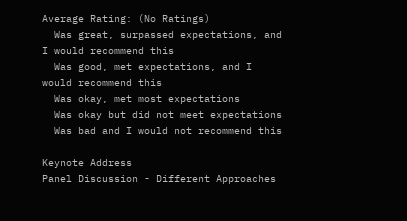Average Rating: (No Ratings)
  Was great, surpassed expectations, and I would recommend this
  Was good, met expectations, and I would recommend this
  Was okay, met most expectations
  Was okay but did not meet expectations
  Was bad and I would not recommend this

Keynote Address
Panel Discussion - Different Approaches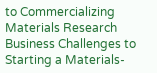to Commercializing Materials Research
Business Challenges to Starting a Materials-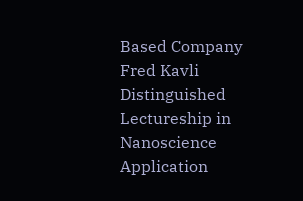Based Company
Fred Kavli Distinguished Lectureship in Nanoscience
Application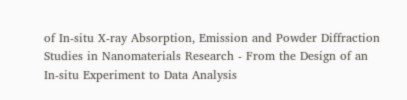of In-situ X-ray Absorption, Emission and Powder Diffraction Studies in Nanomaterials Research - From the Design of an In-situ Experiment to Data Analysis